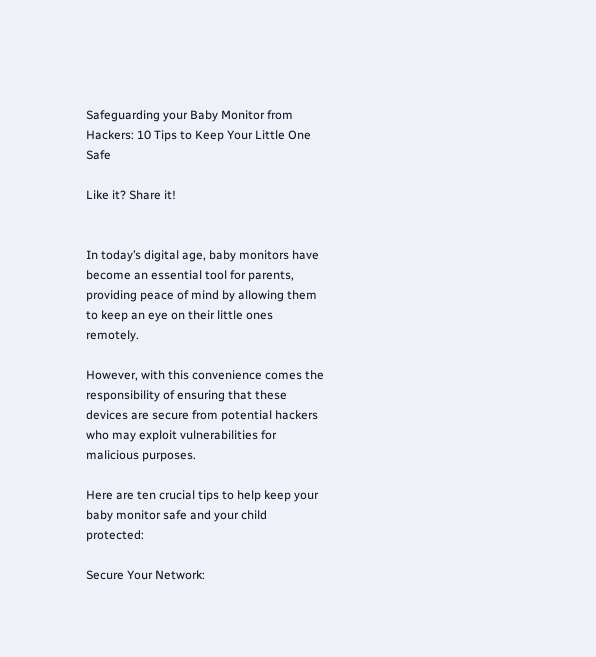Safeguarding your Baby Monitor from Hackers: 10 Tips to Keep Your Little One Safe

Like it? Share it!


In today’s digital age, baby monitors have become an essential tool for parents, providing peace of mind by allowing them to keep an eye on their little ones remotely.

However, with this convenience comes the responsibility of ensuring that these devices are secure from potential hackers who may exploit vulnerabilities for malicious purposes.

Here are ten crucial tips to help keep your baby monitor safe and your child protected:

Secure Your Network: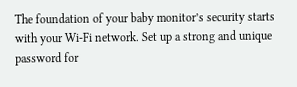The foundation of your baby monitor’s security starts with your Wi-Fi network. Set up a strong and unique password for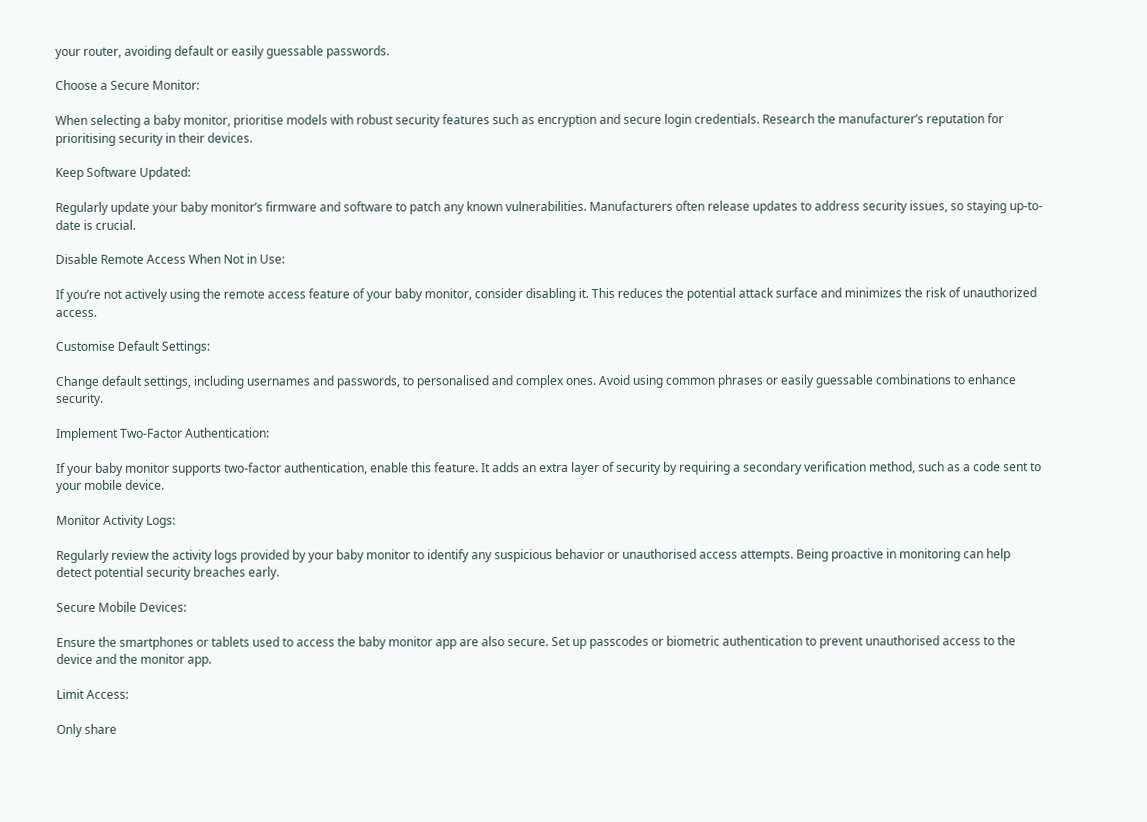your router, avoiding default or easily guessable passwords.

Choose a Secure Monitor:

When selecting a baby monitor, prioritise models with robust security features such as encryption and secure login credentials. Research the manufacturer’s reputation for prioritising security in their devices.

Keep Software Updated:

Regularly update your baby monitor’s firmware and software to patch any known vulnerabilities. Manufacturers often release updates to address security issues, so staying up-to-date is crucial.

Disable Remote Access When Not in Use:

If you’re not actively using the remote access feature of your baby monitor, consider disabling it. This reduces the potential attack surface and minimizes the risk of unauthorized access.

Customise Default Settings:

Change default settings, including usernames and passwords, to personalised and complex ones. Avoid using common phrases or easily guessable combinations to enhance security.

Implement Two-Factor Authentication:

If your baby monitor supports two-factor authentication, enable this feature. It adds an extra layer of security by requiring a secondary verification method, such as a code sent to your mobile device.

Monitor Activity Logs:

Regularly review the activity logs provided by your baby monitor to identify any suspicious behavior or unauthorised access attempts. Being proactive in monitoring can help detect potential security breaches early.

Secure Mobile Devices:

Ensure the smartphones or tablets used to access the baby monitor app are also secure. Set up passcodes or biometric authentication to prevent unauthorised access to the device and the monitor app.

Limit Access:

Only share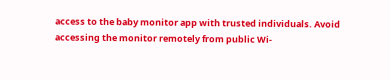access to the baby monitor app with trusted individuals. Avoid accessing the monitor remotely from public Wi-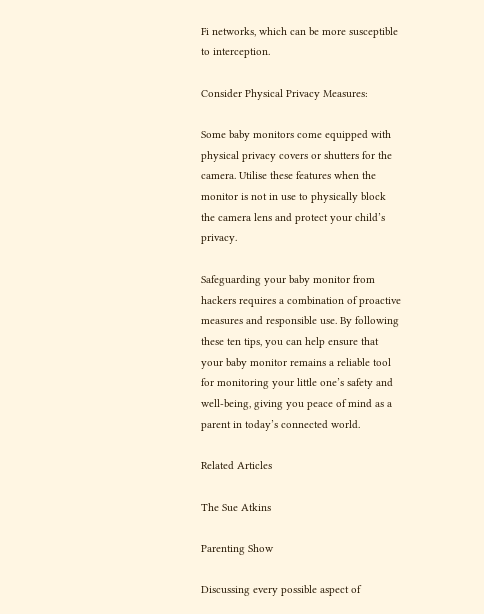Fi networks, which can be more susceptible to interception.

Consider Physical Privacy Measures:

Some baby monitors come equipped with physical privacy covers or shutters for the camera. Utilise these features when the monitor is not in use to physically block the camera lens and protect your child’s privacy.

Safeguarding your baby monitor from hackers requires a combination of proactive measures and responsible use. By following these ten tips, you can help ensure that your baby monitor remains a reliable tool for monitoring your little one’s safety and well-being, giving you peace of mind as a parent in today’s connected world.

Related Articles

The Sue Atkins

Parenting Show

Discussing every possible aspect of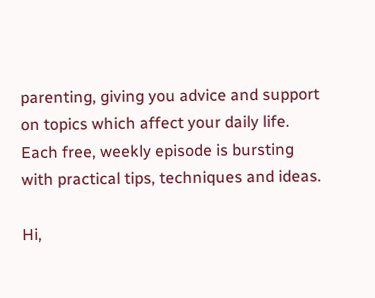parenting, giving you advice and support on topics which affect your daily life. Each free, weekly episode is bursting with practical tips, techniques and ideas.

Hi,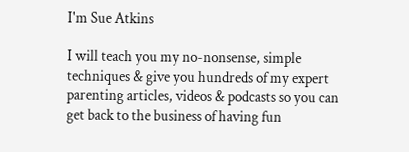I'm Sue Atkins

I will teach you my no-nonsense, simple techniques & give you hundreds of my expert parenting articles, videos & podcasts so you can get back to the business of having fun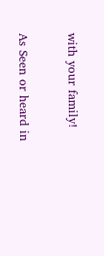with your family!

As Seen or heard in